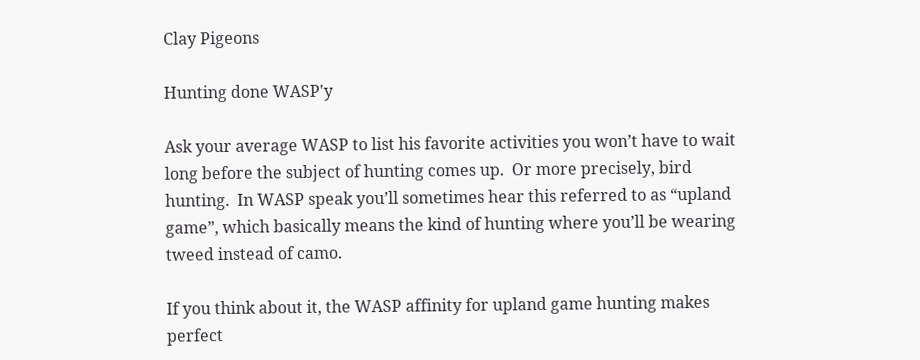Clay Pigeons

Hunting done WASP'y

Ask your average WASP to list his favorite activities you won’t have to wait long before the subject of hunting comes up.  Or more precisely, bird hunting.  In WASP speak you’ll sometimes hear this referred to as “upland game”, which basically means the kind of hunting where you’ll be wearing tweed instead of camo.

If you think about it, the WASP affinity for upland game hunting makes perfect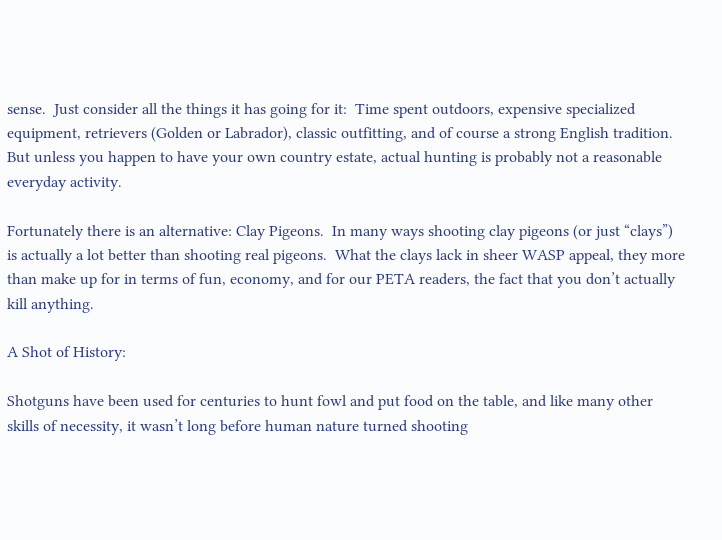sense.  Just consider all the things it has going for it:  Time spent outdoors, expensive specialized equipment, retrievers (Golden or Labrador), classic outfitting, and of course a strong English tradition.  But unless you happen to have your own country estate, actual hunting is probably not a reasonable everyday activity.

Fortunately there is an alternative: Clay Pigeons.  In many ways shooting clay pigeons (or just “clays”) is actually a lot better than shooting real pigeons.  What the clays lack in sheer WASP appeal, they more than make up for in terms of fun, economy, and for our PETA readers, the fact that you don’t actually kill anything.

A Shot of History:

Shotguns have been used for centuries to hunt fowl and put food on the table, and like many other skills of necessity, it wasn’t long before human nature turned shooting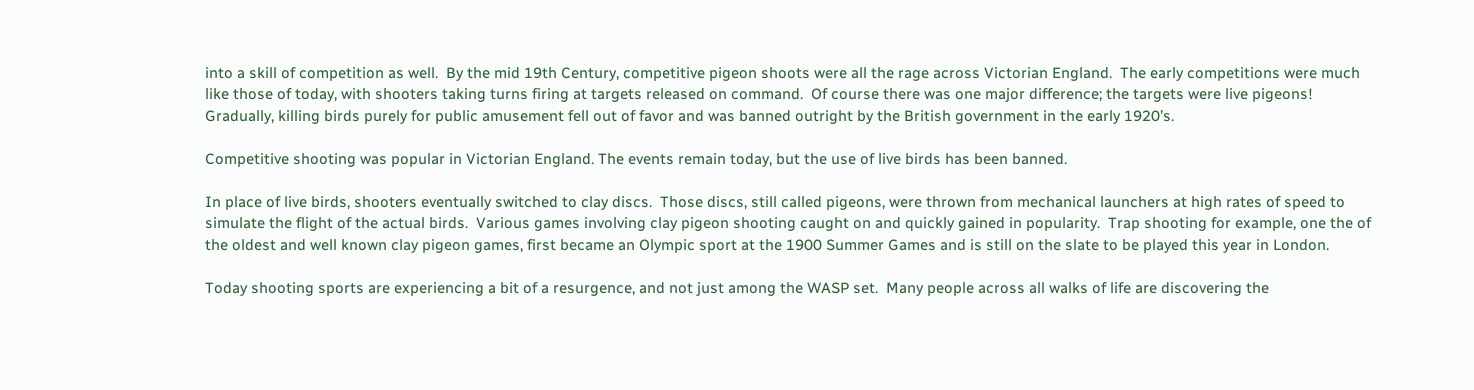into a skill of competition as well.  By the mid 19th Century, competitive pigeon shoots were all the rage across Victorian England.  The early competitions were much like those of today, with shooters taking turns firing at targets released on command.  Of course there was one major difference; the targets were live pigeons!  Gradually, killing birds purely for public amusement fell out of favor and was banned outright by the British government in the early 1920’s.

Competitive shooting was popular in Victorian England. The events remain today, but the use of live birds has been banned.

In place of live birds, shooters eventually switched to clay discs.  Those discs, still called pigeons, were thrown from mechanical launchers at high rates of speed to simulate the flight of the actual birds.  Various games involving clay pigeon shooting caught on and quickly gained in popularity.  Trap shooting for example, one the of the oldest and well known clay pigeon games, first became an Olympic sport at the 1900 Summer Games and is still on the slate to be played this year in London.

Today shooting sports are experiencing a bit of a resurgence, and not just among the WASP set.  Many people across all walks of life are discovering the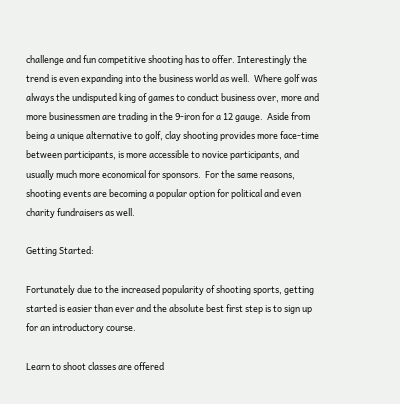challenge and fun competitive shooting has to offer. Interestingly the trend is even expanding into the business world as well.  Where golf was always the undisputed king of games to conduct business over, more and more businessmen are trading in the 9-iron for a 12 gauge.  Aside from being a unique alternative to golf, clay shooting provides more face-time between participants, is more accessible to novice participants, and usually much more economical for sponsors.  For the same reasons, shooting events are becoming a popular option for political and even charity fundraisers as well.

Getting Started:

Fortunately due to the increased popularity of shooting sports, getting started is easier than ever and the absolute best first step is to sign up for an introductory course.

Learn to shoot classes are offered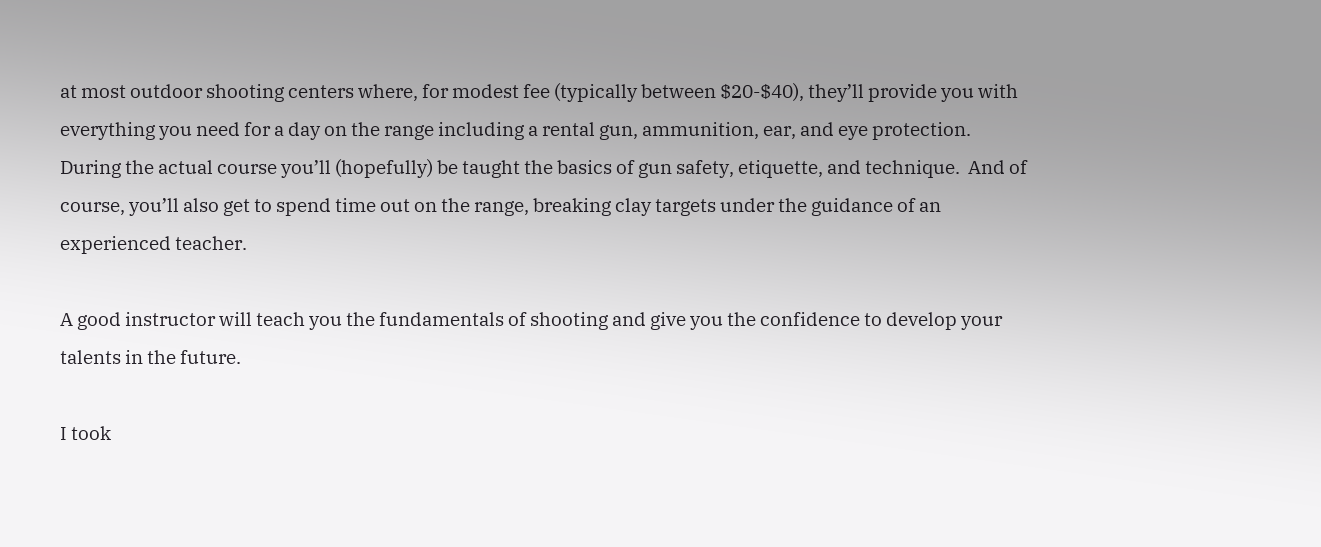at most outdoor shooting centers where, for modest fee (typically between $20-$40), they’ll provide you with everything you need for a day on the range including a rental gun, ammunition, ear, and eye protection.  During the actual course you’ll (hopefully) be taught the basics of gun safety, etiquette, and technique.  And of course, you’ll also get to spend time out on the range, breaking clay targets under the guidance of an experienced teacher.

A good instructor will teach you the fundamentals of shooting and give you the confidence to develop your talents in the future.

I took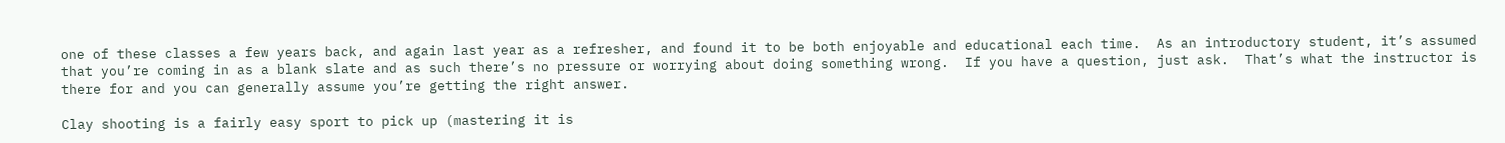one of these classes a few years back, and again last year as a refresher, and found it to be both enjoyable and educational each time.  As an introductory student, it’s assumed that you’re coming in as a blank slate and as such there’s no pressure or worrying about doing something wrong.  If you have a question, just ask.  That’s what the instructor is there for and you can generally assume you’re getting the right answer.

Clay shooting is a fairly easy sport to pick up (mastering it is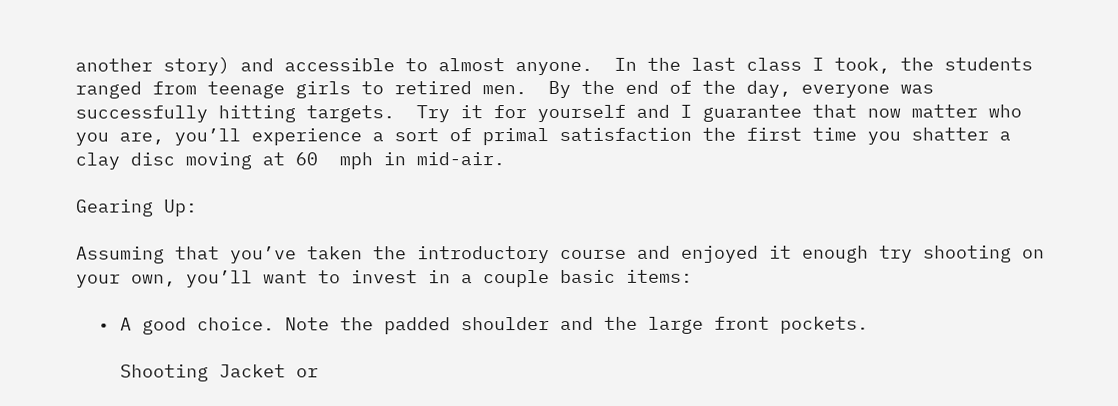another story) and accessible to almost anyone.  In the last class I took, the students ranged from teenage girls to retired men.  By the end of the day, everyone was successfully hitting targets.  Try it for yourself and I guarantee that now matter who you are, you’ll experience a sort of primal satisfaction the first time you shatter a clay disc moving at 60  mph in mid-air.

Gearing Up:

Assuming that you’ve taken the introductory course and enjoyed it enough try shooting on your own, you’ll want to invest in a couple basic items:

  • A good choice. Note the padded shoulder and the large front pockets.

    Shooting Jacket or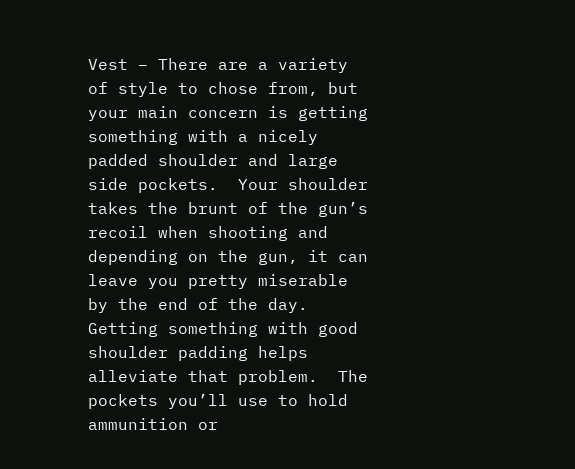Vest – There are a variety of style to chose from, but your main concern is getting something with a nicely padded shoulder and large side pockets.  Your shoulder takes the brunt of the gun’s recoil when shooting and depending on the gun, it can leave you pretty miserable by the end of the day.  Getting something with good shoulder padding helps alleviate that problem.  The pockets you’ll use to hold ammunition or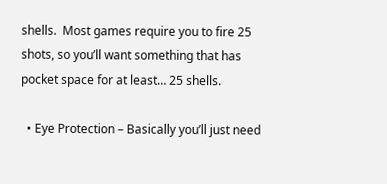shells.  Most games require you to fire 25 shots, so you’ll want something that has pocket space for at least… 25 shells.

  • Eye Protection – Basically you’ll just need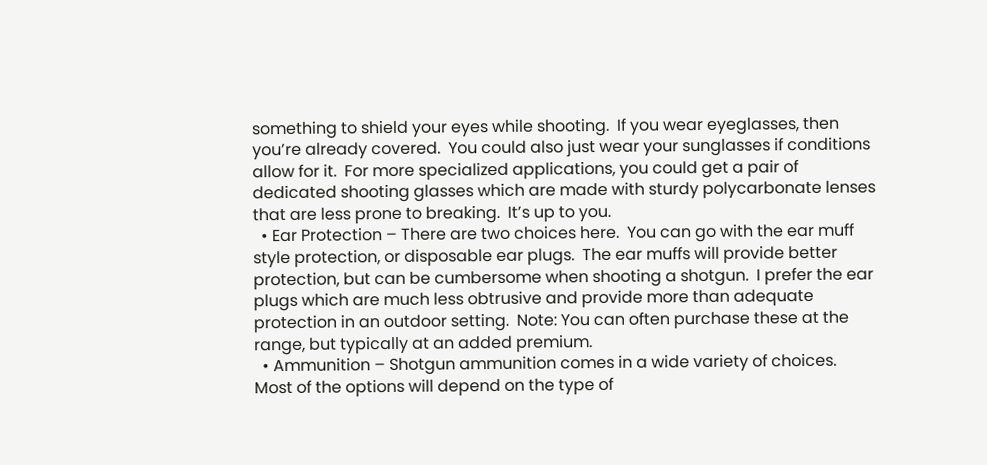something to shield your eyes while shooting.  If you wear eyeglasses, then you’re already covered.  You could also just wear your sunglasses if conditions allow for it.  For more specialized applications, you could get a pair of dedicated shooting glasses which are made with sturdy polycarbonate lenses that are less prone to breaking.  It’s up to you.
  • Ear Protection – There are two choices here.  You can go with the ear muff style protection, or disposable ear plugs.  The ear muffs will provide better protection, but can be cumbersome when shooting a shotgun.  I prefer the ear plugs which are much less obtrusive and provide more than adequate protection in an outdoor setting.  Note: You can often purchase these at the range, but typically at an added premium.
  • Ammunition – Shotgun ammunition comes in a wide variety of choices. Most of the options will depend on the type of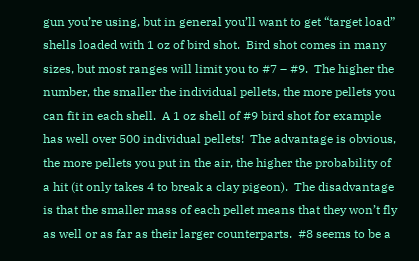gun you’re using, but in general you’ll want to get “target load” shells loaded with 1 oz of bird shot.  Bird shot comes in many sizes, but most ranges will limit you to #7 – #9.  The higher the number, the smaller the individual pellets, the more pellets you can fit in each shell.  A 1 oz shell of #9 bird shot for example has well over 500 individual pellets!  The advantage is obvious, the more pellets you put in the air, the higher the probability of a hit (it only takes 4 to break a clay pigeon).  The disadvantage is that the smaller mass of each pellet means that they won’t fly as well or as far as their larger counterparts.  #8 seems to be a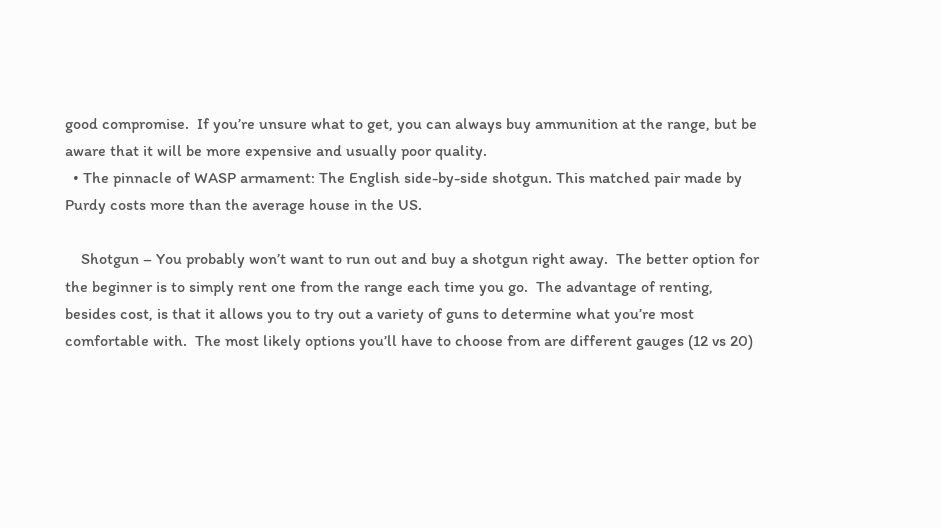good compromise.  If you’re unsure what to get, you can always buy ammunition at the range, but be aware that it will be more expensive and usually poor quality.
  • The pinnacle of WASP armament: The English side-by-side shotgun. This matched pair made by Purdy costs more than the average house in the US.

    Shotgun – You probably won’t want to run out and buy a shotgun right away.  The better option for the beginner is to simply rent one from the range each time you go.  The advantage of renting, besides cost, is that it allows you to try out a variety of guns to determine what you’re most comfortable with.  The most likely options you’ll have to choose from are different gauges (12 vs 20)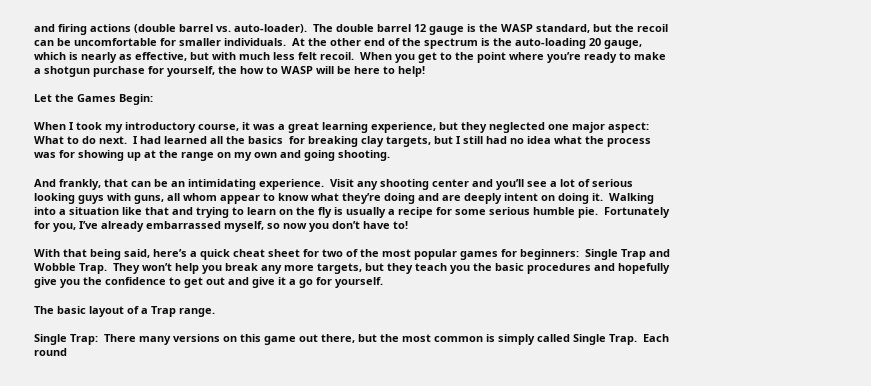and firing actions (double barrel vs. auto-loader).  The double barrel 12 gauge is the WASP standard, but the recoil can be uncomfortable for smaller individuals.  At the other end of the spectrum is the auto-loading 20 gauge, which is nearly as effective, but with much less felt recoil.  When you get to the point where you’re ready to make a shotgun purchase for yourself, the how to WASP will be here to help!

Let the Games Begin:

When I took my introductory course, it was a great learning experience, but they neglected one major aspect:  What to do next.  I had learned all the basics  for breaking clay targets, but I still had no idea what the process was for showing up at the range on my own and going shooting.

And frankly, that can be an intimidating experience.  Visit any shooting center and you’ll see a lot of serious looking guys with guns, all whom appear to know what they’re doing and are deeply intent on doing it.  Walking into a situation like that and trying to learn on the fly is usually a recipe for some serious humble pie.  Fortunately for you, I’ve already embarrassed myself, so now you don’t have to!

With that being said, here’s a quick cheat sheet for two of the most popular games for beginners:  Single Trap and Wobble Trap.  They won’t help you break any more targets, but they teach you the basic procedures and hopefully give you the confidence to get out and give it a go for yourself.

The basic layout of a Trap range.

Single Trap:  There many versions on this game out there, but the most common is simply called Single Trap.  Each round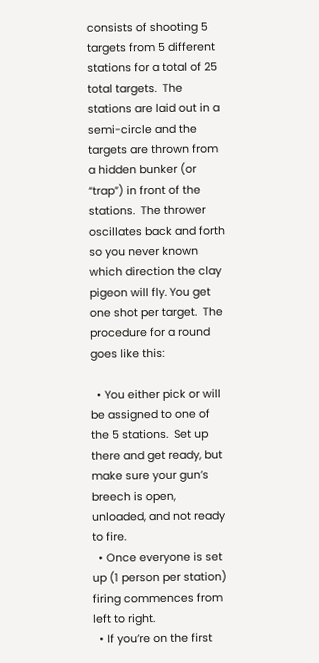consists of shooting 5 targets from 5 different stations for a total of 25 total targets.  The stations are laid out in a semi-circle and the targets are thrown from a hidden bunker (or “trap”) in front of the stations.  The thrower oscillates back and forth so you never known which direction the clay pigeon will fly. You get one shot per target.  The procedure for a round goes like this:

  • You either pick or will be assigned to one of the 5 stations.  Set up there and get ready, but make sure your gun’s breech is open, unloaded, and not ready to fire.
  • Once everyone is set up (1 person per station) firing commences from left to right.
  • If you’re on the first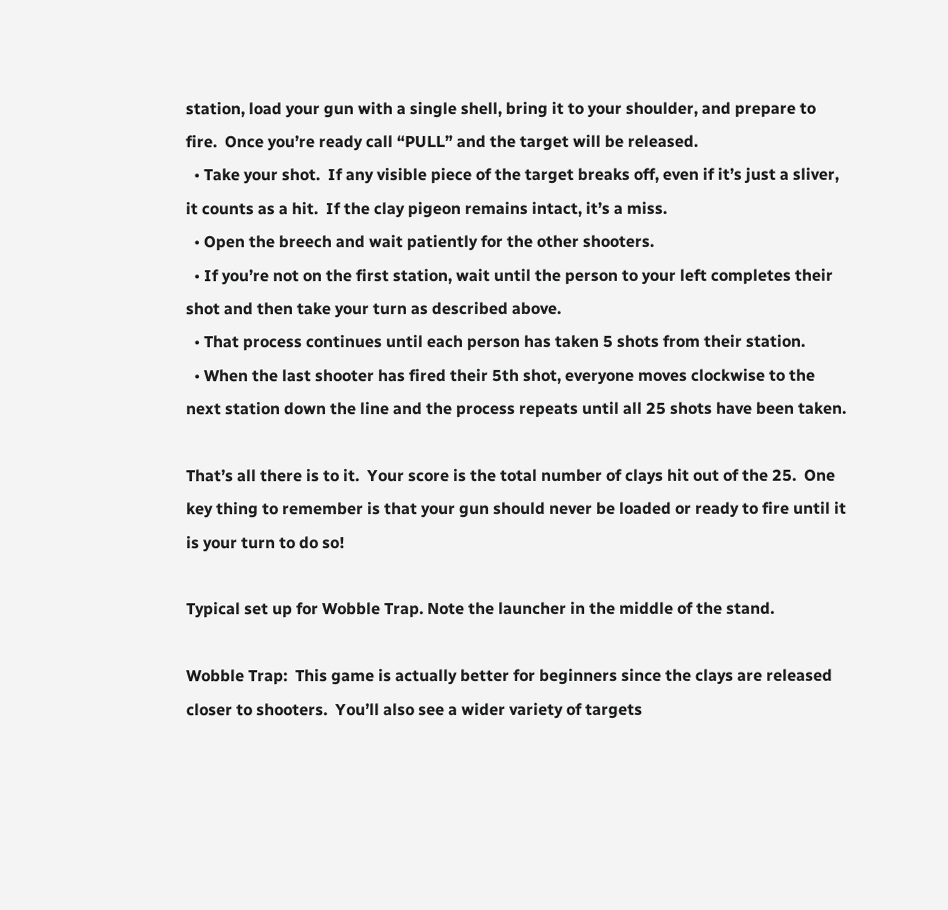station, load your gun with a single shell, bring it to your shoulder, and prepare to fire.  Once you’re ready call “PULL” and the target will be released.
  • Take your shot.  If any visible piece of the target breaks off, even if it’s just a sliver, it counts as a hit.  If the clay pigeon remains intact, it’s a miss.
  • Open the breech and wait patiently for the other shooters.
  • If you’re not on the first station, wait until the person to your left completes their shot and then take your turn as described above.
  • That process continues until each person has taken 5 shots from their station.
  • When the last shooter has fired their 5th shot, everyone moves clockwise to the next station down the line and the process repeats until all 25 shots have been taken.

That’s all there is to it.  Your score is the total number of clays hit out of the 25.  One key thing to remember is that your gun should never be loaded or ready to fire until it is your turn to do so!

Typical set up for Wobble Trap. Note the launcher in the middle of the stand.

Wobble Trap:  This game is actually better for beginners since the clays are released closer to shooters.  You’ll also see a wider variety of targets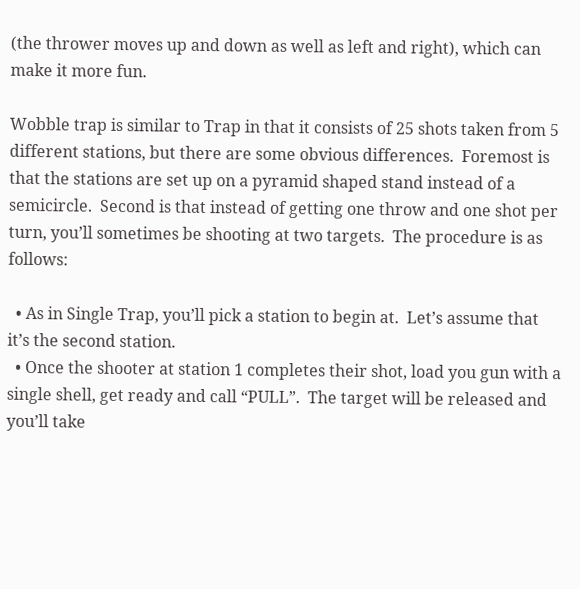(the thrower moves up and down as well as left and right), which can make it more fun.

Wobble trap is similar to Trap in that it consists of 25 shots taken from 5 different stations, but there are some obvious differences.  Foremost is that the stations are set up on a pyramid shaped stand instead of a semicircle.  Second is that instead of getting one throw and one shot per turn, you’ll sometimes be shooting at two targets.  The procedure is as follows:

  • As in Single Trap, you’ll pick a station to begin at.  Let’s assume that it’s the second station.
  • Once the shooter at station 1 completes their shot, load you gun with a single shell, get ready and call “PULL”.  The target will be released and you’ll take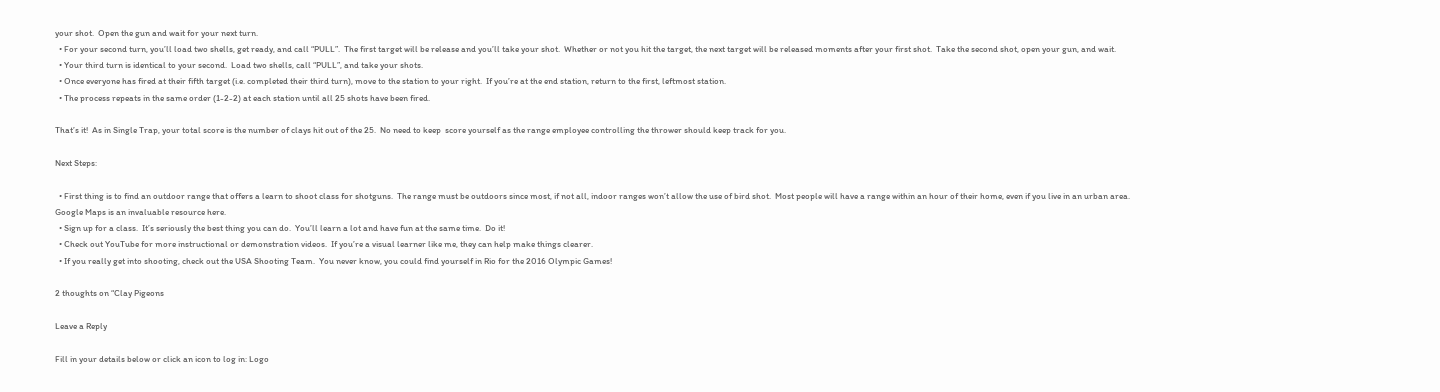your shot.  Open the gun and wait for your next turn.
  • For your second turn, you’ll load two shells, get ready, and call “PULL”.  The first target will be release and you’ll take your shot.  Whether or not you hit the target, the next target will be released moments after your first shot.  Take the second shot, open your gun, and wait.
  • Your third turn is identical to your second.  Load two shells, call “PULL”, and take your shots.
  • Once everyone has fired at their fifth target (i.e. completed their third turn), move to the station to your right.  If you’re at the end station, return to the first, leftmost station.
  • The process repeats in the same order (1-2-2) at each station until all 25 shots have been fired.

That’s it!  As in Single Trap, your total score is the number of clays hit out of the 25.  No need to keep  score yourself as the range employee controlling the thrower should keep track for you.

Next Steps:

  • First thing is to find an outdoor range that offers a learn to shoot class for shotguns.  The range must be outdoors since most, if not all, indoor ranges won’t allow the use of bird shot.  Most people will have a range within an hour of their home, even if you live in an urban area.  Google Maps is an invaluable resource here.
  • Sign up for a class.  It’s seriously the best thing you can do.  You’ll learn a lot and have fun at the same time.  Do it!
  • Check out YouTube for more instructional or demonstration videos.  If you’re a visual learner like me, they can help make things clearer.
  • If you really get into shooting, check out the USA Shooting Team.  You never know, you could find yourself in Rio for the 2016 Olympic Games!

2 thoughts on “Clay Pigeons

Leave a Reply

Fill in your details below or click an icon to log in: Logo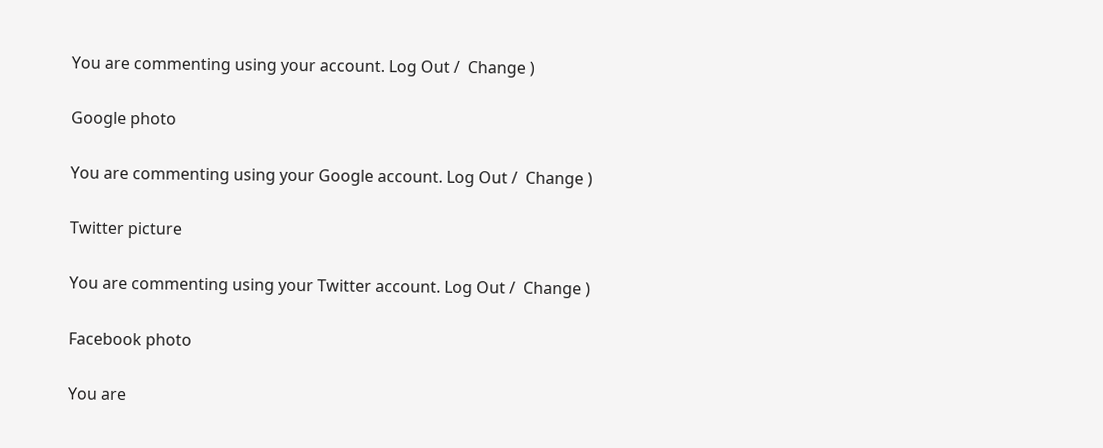You are commenting using your account. Log Out /  Change )

Google photo

You are commenting using your Google account. Log Out /  Change )

Twitter picture

You are commenting using your Twitter account. Log Out /  Change )

Facebook photo

You are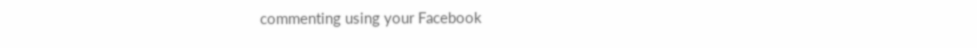commenting using your Facebook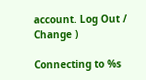account. Log Out /  Change )

Connecting to %s